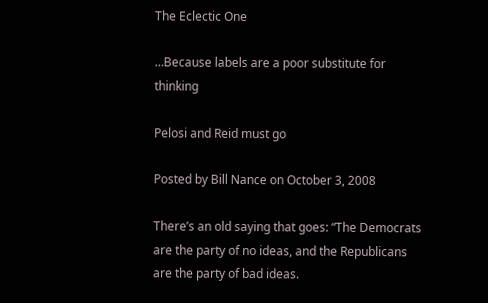The Eclectic One

…Because labels are a poor substitute for thinking

Pelosi and Reid must go

Posted by Bill Nance on October 3, 2008

There’s an old saying that goes: “The Democrats are the party of no ideas, and the Republicans are the party of bad ideas.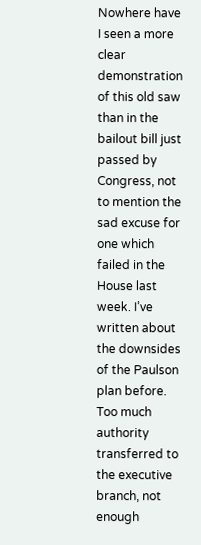Nowhere have I seen a more clear demonstration of this old saw than in the bailout bill just passed by Congress, not to mention the sad excuse for one which failed in the House last week. I’ve written about the downsides of the Paulson plan before. Too much authority transferred to the executive branch, not enough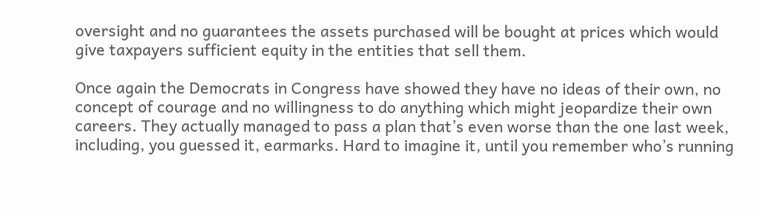oversight and no guarantees the assets purchased will be bought at prices which would give taxpayers sufficient equity in the entities that sell them.

Once again the Democrats in Congress have showed they have no ideas of their own, no concept of courage and no willingness to do anything which might jeopardize their own careers. They actually managed to pass a plan that’s even worse than the one last week, including, you guessed it, earmarks. Hard to imagine it, until you remember who’s running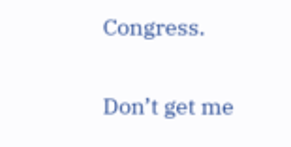Congress.

Don’t get me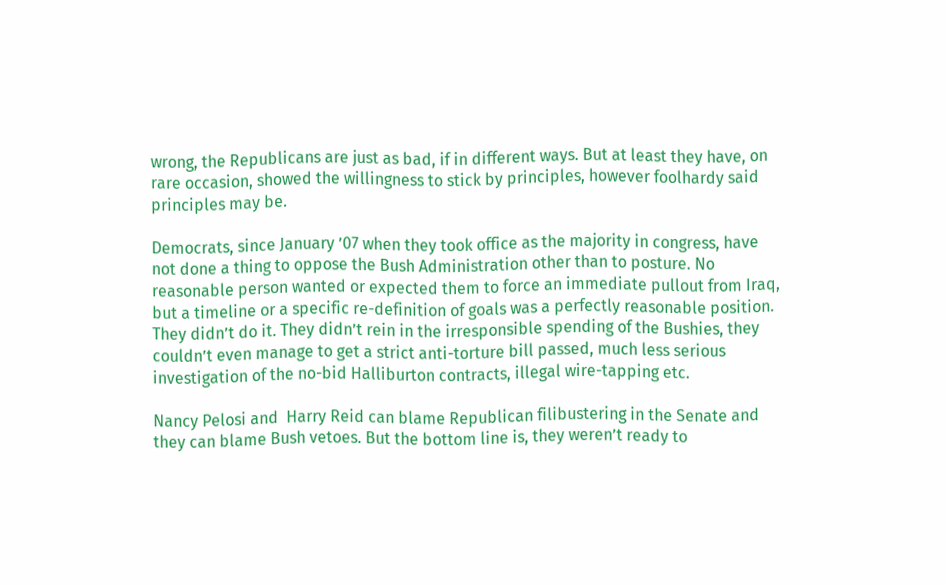wrong, the Republicans are just as bad, if in different ways. But at least they have, on rare occasion, showed the willingness to stick by principles, however foolhardy said principles may be.

Democrats, since January ’07 when they took office as the majority in congress, have not done a thing to oppose the Bush Administration other than to posture. No reasonable person wanted or expected them to force an immediate pullout from Iraq, but a timeline or a specific re-definition of goals was a perfectly reasonable position. They didn’t do it. They didn’t rein in the irresponsible spending of the Bushies, they couldn’t even manage to get a strict anti-torture bill passed, much less serious investigation of the no-bid Halliburton contracts, illegal wire-tapping etc.

Nancy Pelosi and  Harry Reid can blame Republican filibustering in the Senate and they can blame Bush vetoes. But the bottom line is, they weren’t ready to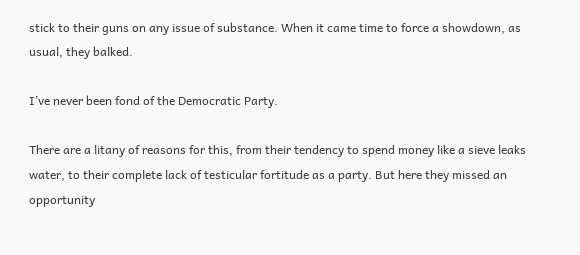stick to their guns on any issue of substance. When it came time to force a showdown, as usual, they balked.

I’ve never been fond of the Democratic Party.

There are a litany of reasons for this, from their tendency to spend money like a sieve leaks water, to their complete lack of testicular fortitude as a party. But here they missed an opportunity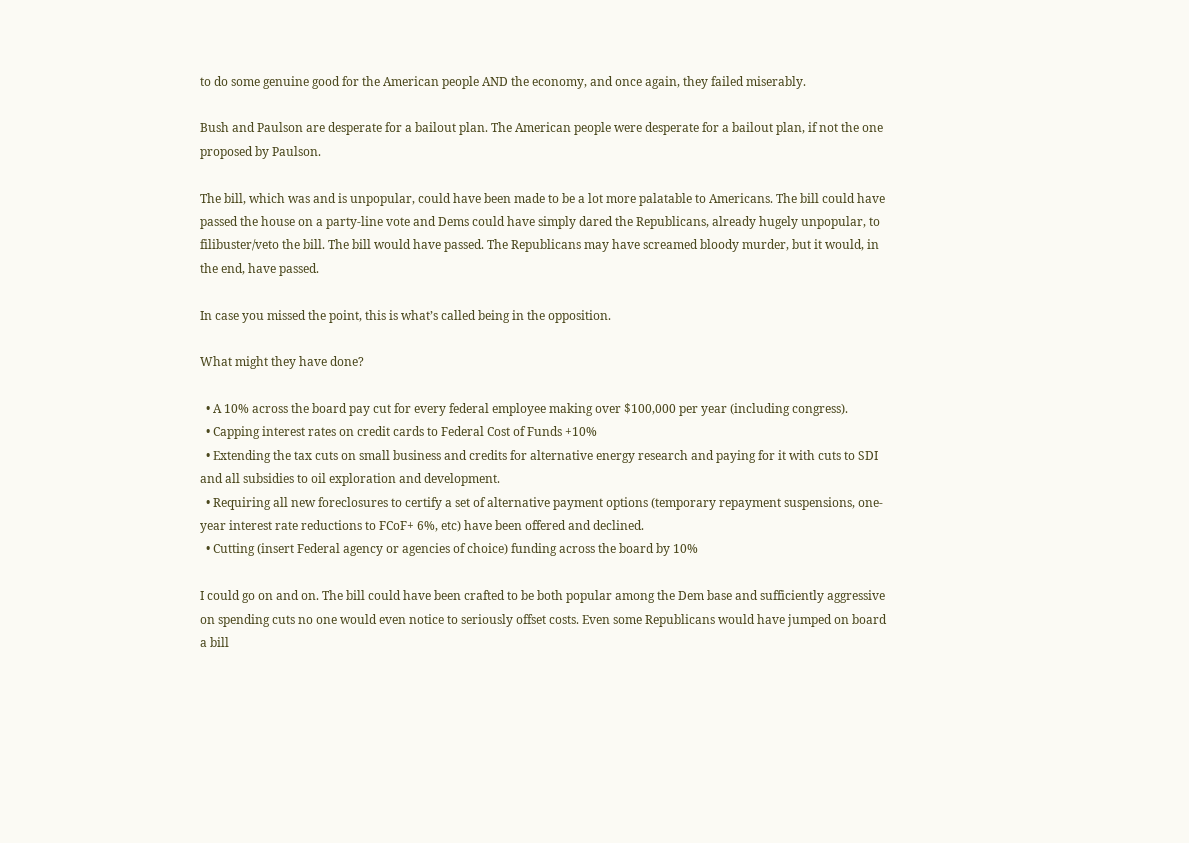to do some genuine good for the American people AND the economy, and once again, they failed miserably.

Bush and Paulson are desperate for a bailout plan. The American people were desperate for a bailout plan, if not the one proposed by Paulson.

The bill, which was and is unpopular, could have been made to be a lot more palatable to Americans. The bill could have passed the house on a party-line vote and Dems could have simply dared the Republicans, already hugely unpopular, to filibuster/veto the bill. The bill would have passed. The Republicans may have screamed bloody murder, but it would, in the end, have passed.

In case you missed the point, this is what’s called being in the opposition.

What might they have done?

  • A 10% across the board pay cut for every federal employee making over $100,000 per year (including congress).
  • Capping interest rates on credit cards to Federal Cost of Funds +10%
  • Extending the tax cuts on small business and credits for alternative energy research and paying for it with cuts to SDI and all subsidies to oil exploration and development.
  • Requiring all new foreclosures to certify a set of alternative payment options (temporary repayment suspensions, one-year interest rate reductions to FCoF+ 6%, etc) have been offered and declined.
  • Cutting (insert Federal agency or agencies of choice) funding across the board by 10%

I could go on and on. The bill could have been crafted to be both popular among the Dem base and sufficiently aggressive on spending cuts no one would even notice to seriously offset costs. Even some Republicans would have jumped on board a bill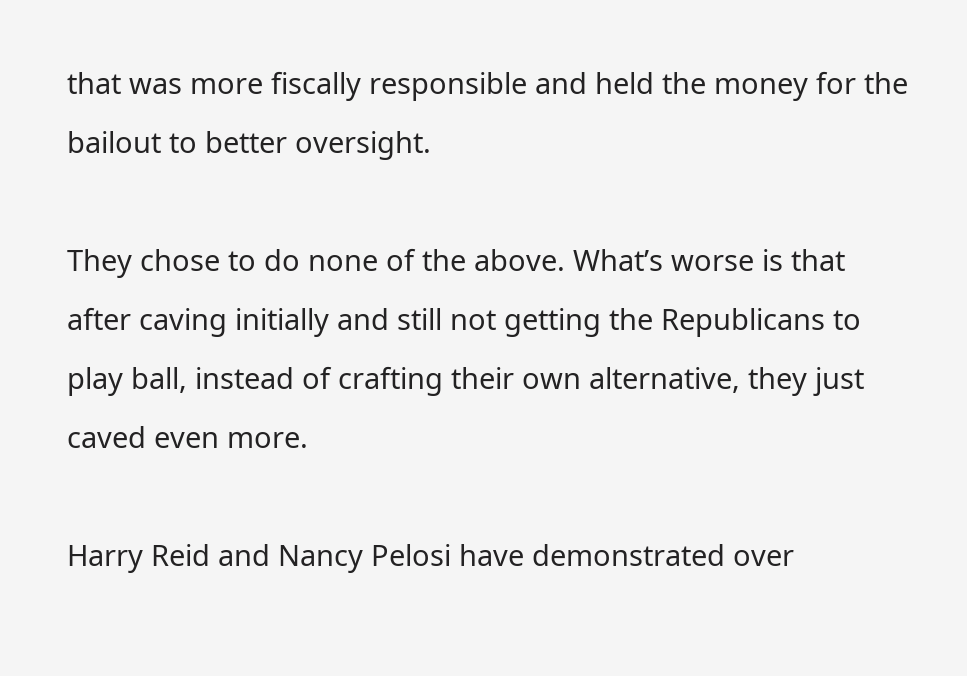that was more fiscally responsible and held the money for the bailout to better oversight.

They chose to do none of the above. What’s worse is that after caving initially and still not getting the Republicans to play ball, instead of crafting their own alternative, they just caved even more.

Harry Reid and Nancy Pelosi have demonstrated over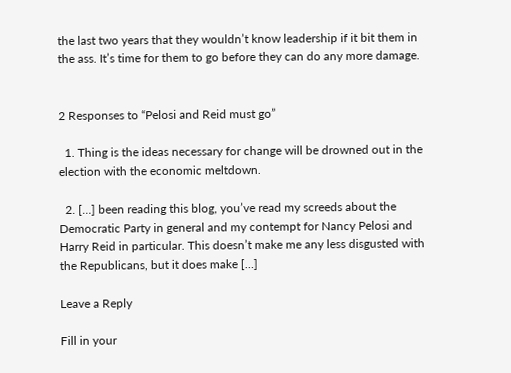the last two years that they wouldn’t know leadership if it bit them in the ass. It’s time for them to go before they can do any more damage.


2 Responses to “Pelosi and Reid must go”

  1. Thing is the ideas necessary for change will be drowned out in the election with the economic meltdown.

  2. […] been reading this blog, you’ve read my screeds about the Democratic Party in general and my contempt for Nancy Pelosi and Harry Reid in particular. This doesn’t make me any less disgusted with the Republicans, but it does make […]

Leave a Reply

Fill in your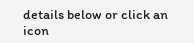details below or click an icon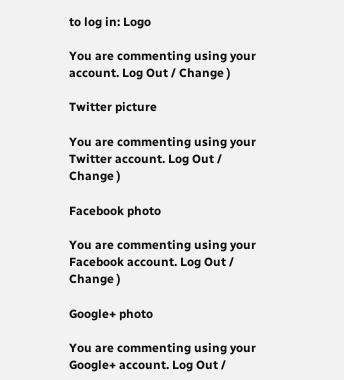to log in: Logo

You are commenting using your account. Log Out / Change )

Twitter picture

You are commenting using your Twitter account. Log Out / Change )

Facebook photo

You are commenting using your Facebook account. Log Out / Change )

Google+ photo

You are commenting using your Google+ account. Log Out /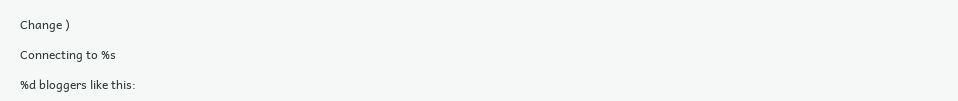Change )

Connecting to %s

%d bloggers like this: